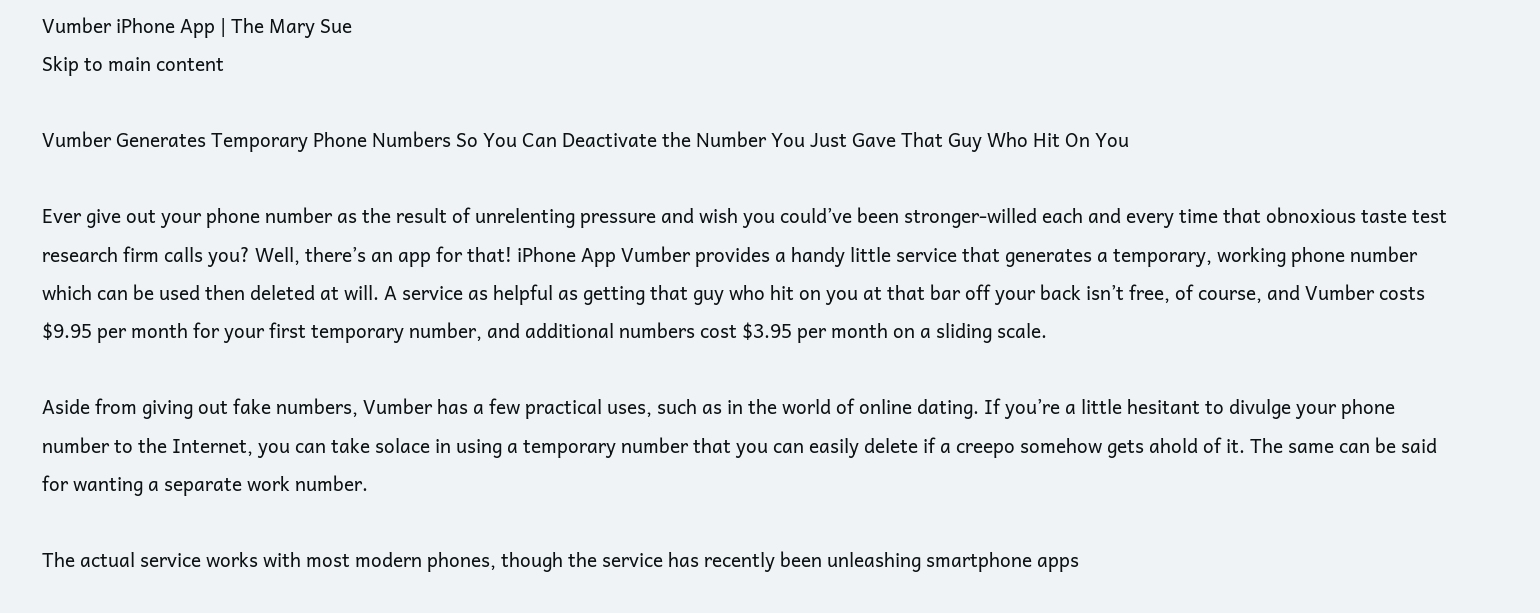Vumber iPhone App | The Mary Sue
Skip to main content

Vumber Generates Temporary Phone Numbers So You Can Deactivate the Number You Just Gave That Guy Who Hit On You

Ever give out your phone number as the result of unrelenting pressure and wish you could’ve been stronger-willed each and every time that obnoxious taste test research firm calls you? Well, there’s an app for that! iPhone App Vumber provides a handy little service that generates a temporary, working phone number which can be used then deleted at will. A service as helpful as getting that guy who hit on you at that bar off your back isn’t free, of course, and Vumber costs $9.95 per month for your first temporary number, and additional numbers cost $3.95 per month on a sliding scale.

Aside from giving out fake numbers, Vumber has a few practical uses, such as in the world of online dating. If you’re a little hesitant to divulge your phone number to the Internet, you can take solace in using a temporary number that you can easily delete if a creepo somehow gets ahold of it. The same can be said for wanting a separate work number.

The actual service works with most modern phones, though the service has recently been unleashing smartphone apps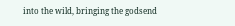into the wild, bringing the godsend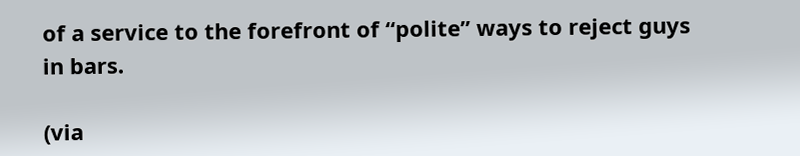of a service to the forefront of “polite” ways to reject guys in bars.

(via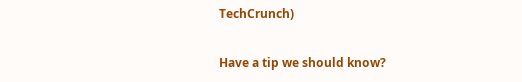TechCrunch)

Have a tip we should know?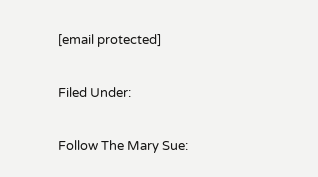[email protected]

Filed Under:

Follow The Mary Sue: